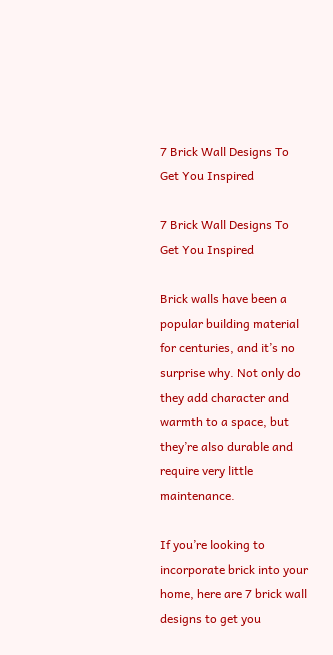7 Brick Wall Designs To Get You Inspired

7 Brick Wall Designs To Get You Inspired

Brick walls have been a popular building material for centuries, and it’s no surprise why. Not only do they add character and warmth to a space, but they’re also durable and require very little maintenance.

If you’re looking to incorporate brick into your home, here are 7 brick wall designs to get you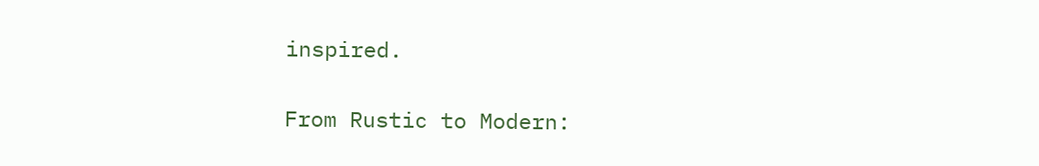inspired.

From Rustic to Modern: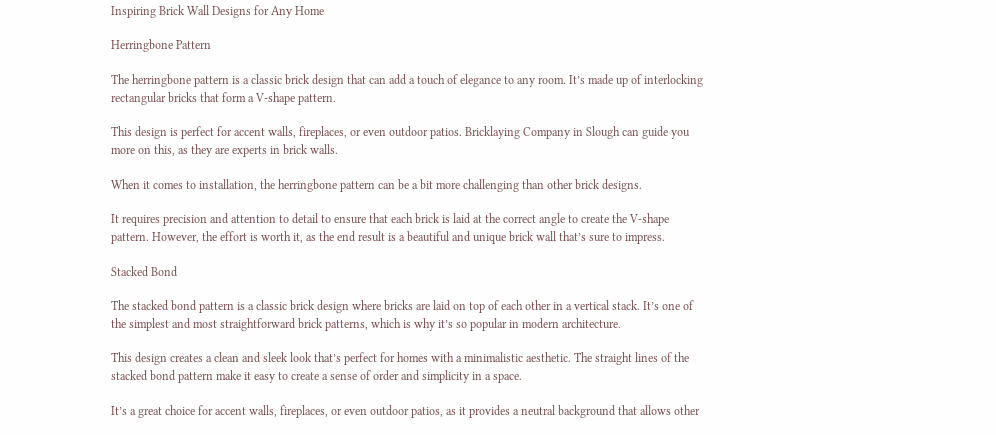Inspiring Brick Wall Designs for Any Home

Herringbone Pattern

The herringbone pattern is a classic brick design that can add a touch of elegance to any room. It’s made up of interlocking rectangular bricks that form a V-shape pattern.

This design is perfect for accent walls, fireplaces, or even outdoor patios. Bricklaying Company in Slough can guide you more on this, as they are experts in brick walls.

When it comes to installation, the herringbone pattern can be a bit more challenging than other brick designs.

It requires precision and attention to detail to ensure that each brick is laid at the correct angle to create the V-shape pattern. However, the effort is worth it, as the end result is a beautiful and unique brick wall that’s sure to impress.

Stacked Bond

The stacked bond pattern is a classic brick design where bricks are laid on top of each other in a vertical stack. It’s one of the simplest and most straightforward brick patterns, which is why it’s so popular in modern architecture.

This design creates a clean and sleek look that’s perfect for homes with a minimalistic aesthetic. The straight lines of the stacked bond pattern make it easy to create a sense of order and simplicity in a space.

It’s a great choice for accent walls, fireplaces, or even outdoor patios, as it provides a neutral background that allows other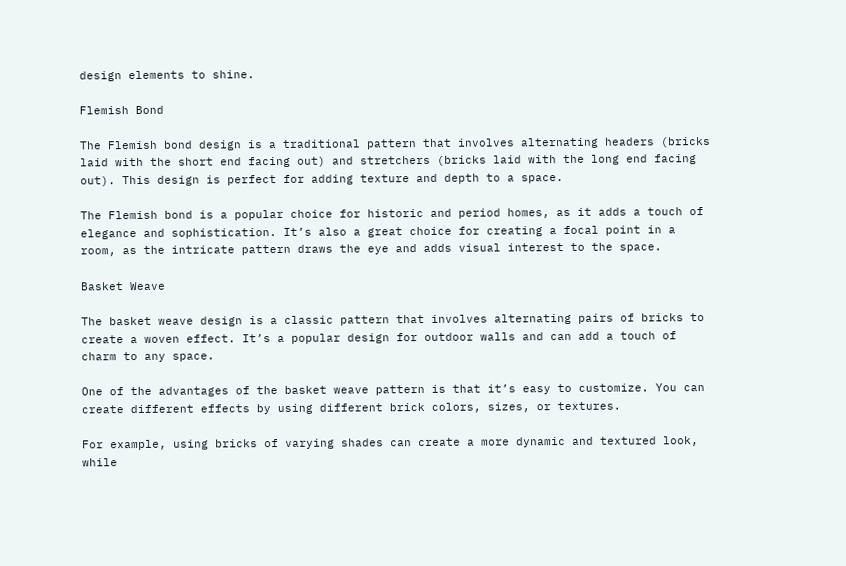design elements to shine.

Flemish Bond

The Flemish bond design is a traditional pattern that involves alternating headers (bricks laid with the short end facing out) and stretchers (bricks laid with the long end facing out). This design is perfect for adding texture and depth to a space.

The Flemish bond is a popular choice for historic and period homes, as it adds a touch of elegance and sophistication. It’s also a great choice for creating a focal point in a room, as the intricate pattern draws the eye and adds visual interest to the space.

Basket Weave

The basket weave design is a classic pattern that involves alternating pairs of bricks to create a woven effect. It’s a popular design for outdoor walls and can add a touch of charm to any space.

One of the advantages of the basket weave pattern is that it’s easy to customize. You can create different effects by using different brick colors, sizes, or textures.

For example, using bricks of varying shades can create a more dynamic and textured look, while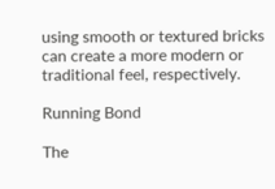using smooth or textured bricks can create a more modern or traditional feel, respectively.

Running Bond

The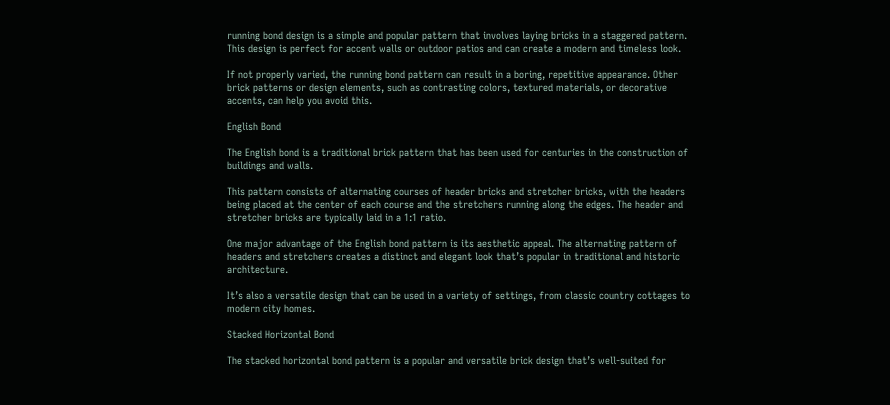running bond design is a simple and popular pattern that involves laying bricks in a staggered pattern. This design is perfect for accent walls or outdoor patios and can create a modern and timeless look.

If not properly varied, the running bond pattern can result in a boring, repetitive appearance. Other brick patterns or design elements, such as contrasting colors, textured materials, or decorative accents, can help you avoid this.

English Bond

The English bond is a traditional brick pattern that has been used for centuries in the construction of buildings and walls.

This pattern consists of alternating courses of header bricks and stretcher bricks, with the headers being placed at the center of each course and the stretchers running along the edges. The header and stretcher bricks are typically laid in a 1:1 ratio.

One major advantage of the English bond pattern is its aesthetic appeal. The alternating pattern of headers and stretchers creates a distinct and elegant look that’s popular in traditional and historic architecture.

It’s also a versatile design that can be used in a variety of settings, from classic country cottages to modern city homes.

Stacked Horizontal Bond

The stacked horizontal bond pattern is a popular and versatile brick design that’s well-suited for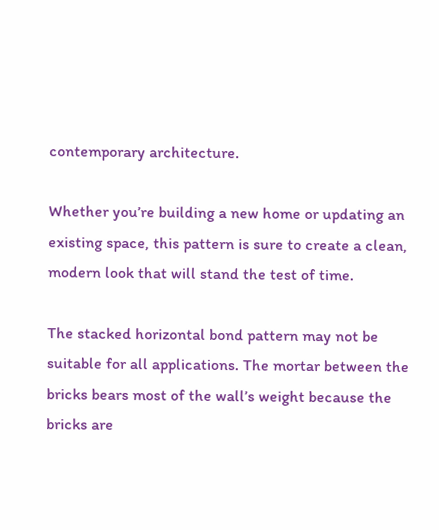contemporary architecture.

Whether you’re building a new home or updating an existing space, this pattern is sure to create a clean, modern look that will stand the test of time.

The stacked horizontal bond pattern may not be suitable for all applications. The mortar between the bricks bears most of the wall’s weight because the bricks are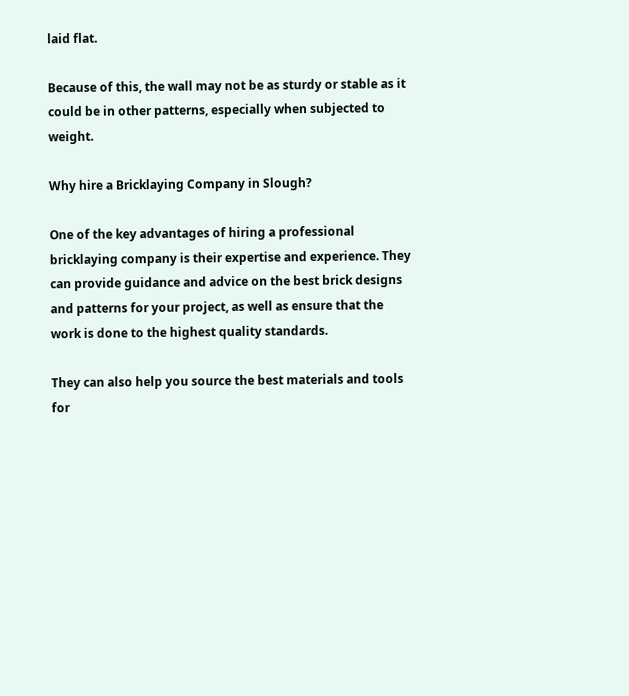laid flat.

Because of this, the wall may not be as sturdy or stable as it could be in other patterns, especially when subjected to weight.

Why hire a Bricklaying Company in Slough?

One of the key advantages of hiring a professional bricklaying company is their expertise and experience. They can provide guidance and advice on the best brick designs and patterns for your project, as well as ensure that the work is done to the highest quality standards.

They can also help you source the best materials and tools for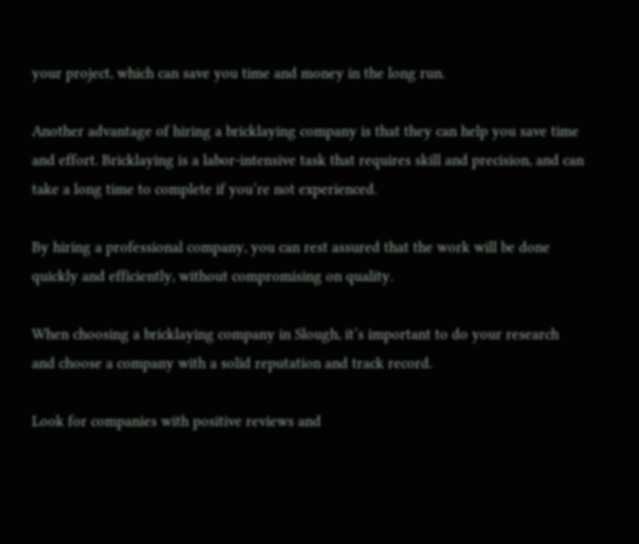your project, which can save you time and money in the long run.

Another advantage of hiring a bricklaying company is that they can help you save time and effort. Bricklaying is a labor-intensive task that requires skill and precision, and can take a long time to complete if you’re not experienced.

By hiring a professional company, you can rest assured that the work will be done quickly and efficiently, without compromising on quality.

When choosing a bricklaying company in Slough, it’s important to do your research and choose a company with a solid reputation and track record.

Look for companies with positive reviews and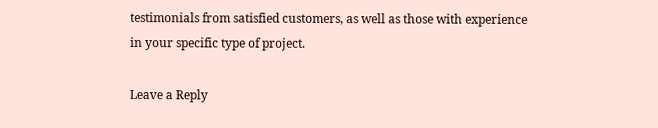testimonials from satisfied customers, as well as those with experience in your specific type of project.

Leave a Reply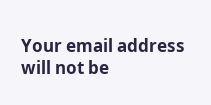Your email address will not be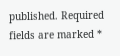published. Required fields are marked *